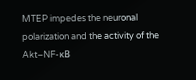MTEP impedes the neuronal polarization and the activity of the Akt–NF‐κB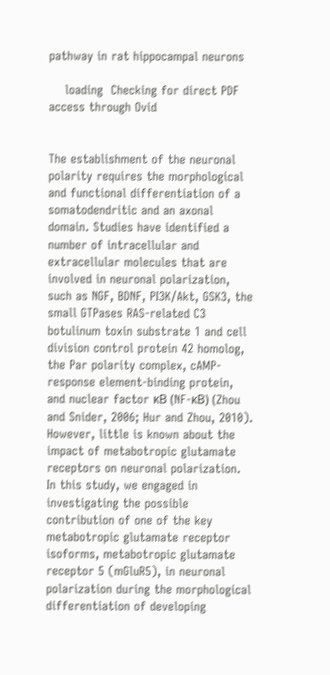pathway in rat hippocampal neurons

    loading  Checking for direct PDF access through Ovid


The establishment of the neuronal polarity requires the morphological and functional differentiation of a somatodendritic and an axonal domain. Studies have identified a number of intracellular and extracellular molecules that are involved in neuronal polarization, such as NGF, BDNF, PI3K/Akt, GSK3, the small GTPases RAS‐related C3 botulinum toxin substrate 1 and cell division control protein 42 homolog, the Par polarity complex, cAMP‐response element‐binding protein, and nuclear factor κB (NF‐κB) (Zhou and Snider, 2006; Hur and Zhou, 2010). However, little is known about the impact of metabotropic glutamate receptors on neuronal polarization. In this study, we engaged in investigating the possible contribution of one of the key metabotropic glutamate receptor isoforms, metabotropic glutamate receptor 5 (mGluR5), in neuronal polarization during the morphological differentiation of developing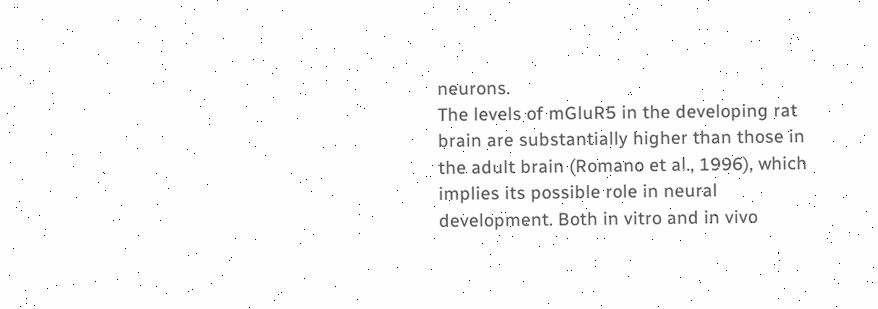neurons.
The levels of mGluR5 in the developing rat brain are substantially higher than those in the adult brain (Romano et al., 1996), which implies its possible role in neural development. Both in vitro and in vivo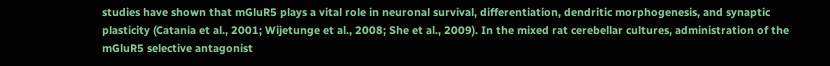studies have shown that mGluR5 plays a vital role in neuronal survival, differentiation, dendritic morphogenesis, and synaptic plasticity (Catania et al., 2001; Wijetunge et al., 2008; She et al., 2009). In the mixed rat cerebellar cultures, administration of the mGluR5 selective antagonist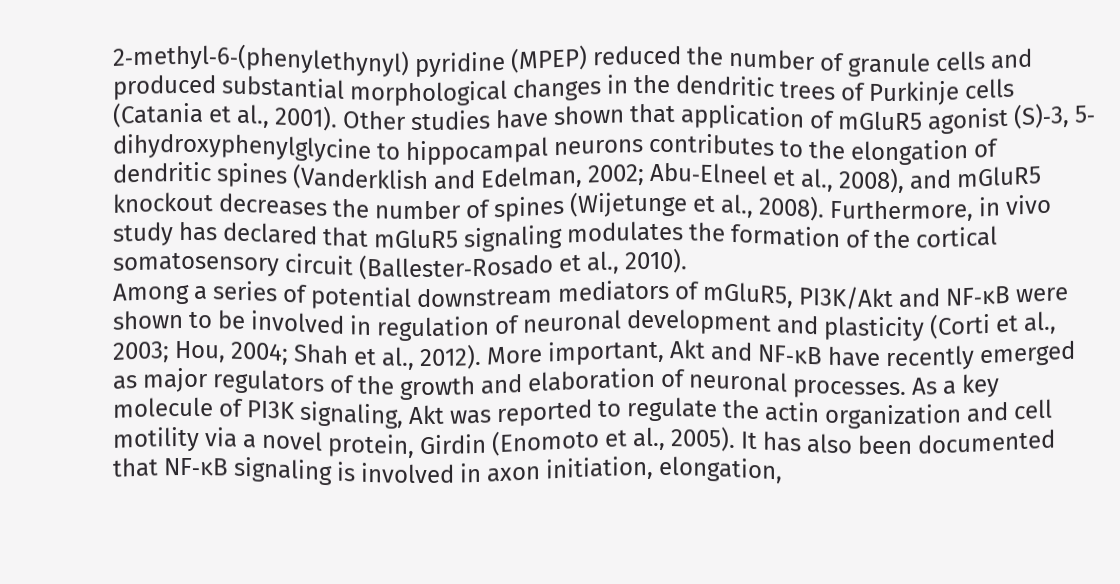2‐methyl‐6‐(phenylethynyl) pyridine (MPEP) reduced the number of granule cells and produced substantial morphological changes in the dendritic trees of Purkinje cells (Catania et al., 2001). Other studies have shown that application of mGluR5 agonist (S)‐3, 5‐dihydroxyphenylglycine to hippocampal neurons contributes to the elongation of dendritic spines (Vanderklish and Edelman, 2002; Abu‐Elneel et al., 2008), and mGluR5 knockout decreases the number of spines (Wijetunge et al., 2008). Furthermore, in vivo study has declared that mGluR5 signaling modulates the formation of the cortical somatosensory circuit (Ballester‐Rosado et al., 2010).
Among a series of potential downstream mediators of mGluR5, PI3K/Akt and NF‐κB were shown to be involved in regulation of neuronal development and plasticity (Corti et al., 2003; Hou, 2004; Shah et al., 2012). More important, Akt and NF‐κB have recently emerged as major regulators of the growth and elaboration of neuronal processes. As a key molecule of PI3K signaling, Akt was reported to regulate the actin organization and cell motility via a novel protein, Girdin (Enomoto et al., 2005). It has also been documented that NF‐κB signaling is involved in axon initiation, elongation,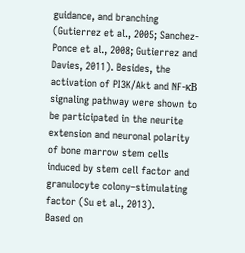guidance, and branching (Gutierrez et al., 2005; Sanchez‐Ponce et al., 2008; Gutierrez and Davies, 2011). Besides, the activation of PI3K/Akt and NF‐κB signaling pathway were shown to be participated in the neurite extension and neuronal polarity of bone marrow stem cells induced by stem cell factor and granulocyte colony–stimulating factor (Su et al., 2013).
Based on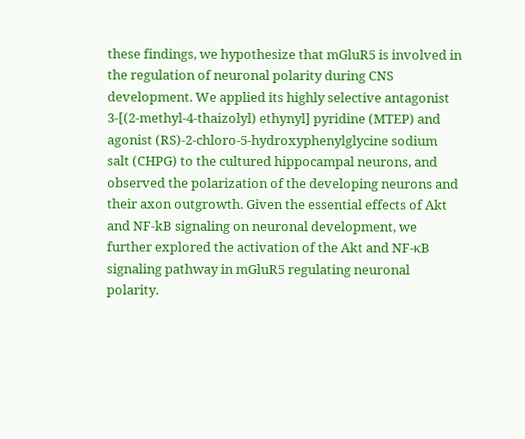these findings, we hypothesize that mGluR5 is involved in the regulation of neuronal polarity during CNS development. We applied its highly selective antagonist 3‐[(2‐methyl‐4‐thaizolyl) ethynyl] pyridine (MTEP) and agonist (RS)‐2‐chloro‐5‐hydroxyphenylglycine sodium salt (CHPG) to the cultured hippocampal neurons, and observed the polarization of the developing neurons and their axon outgrowth. Given the essential effects of Akt and NF‐kB signaling on neuronal development, we further explored the activation of the Akt and NF‐κB signaling pathway in mGluR5 regulating neuronal polarity.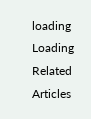loading  Loading Related Articles